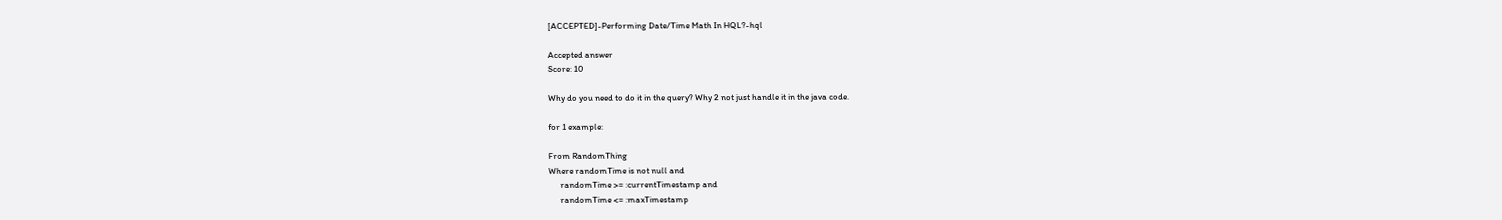[ACCEPTED]-Performing Date/Time Math In HQL?-hql

Accepted answer
Score: 10

Why do you need to do it in the query? Why 2 not just handle it in the java code.

for 1 example:

From RandomThing
Where randomTime is not null and
      randomTime >= :currentTimestamp and
      randomTime <= :maxTimestamp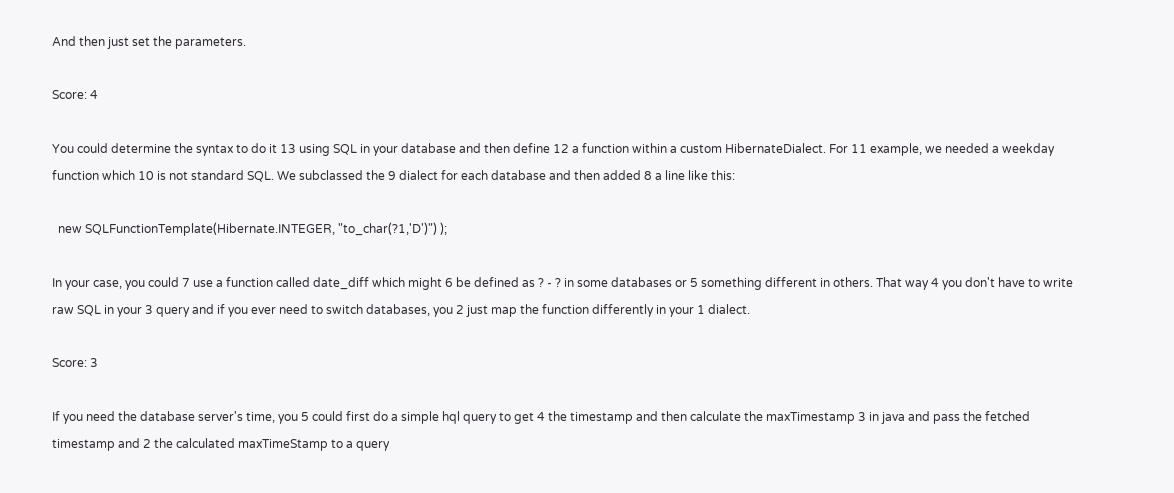And then just set the parameters.

Score: 4

You could determine the syntax to do it 13 using SQL in your database and then define 12 a function within a custom HibernateDialect. For 11 example, we needed a weekday function which 10 is not standard SQL. We subclassed the 9 dialect for each database and then added 8 a line like this:

  new SQLFunctionTemplate(Hibernate.INTEGER, "to_char(?1,'D')") );

In your case, you could 7 use a function called date_diff which might 6 be defined as ? - ? in some databases or 5 something different in others. That way 4 you don't have to write raw SQL in your 3 query and if you ever need to switch databases, you 2 just map the function differently in your 1 dialect.

Score: 3

If you need the database server's time, you 5 could first do a simple hql query to get 4 the timestamp and then calculate the maxTimestamp 3 in java and pass the fetched timestamp and 2 the calculated maxTimeStamp to a query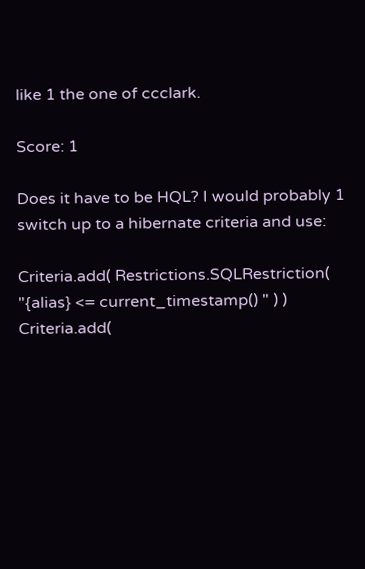like 1 the one of ccclark.

Score: 1

Does it have to be HQL? I would probably 1 switch up to a hibernate criteria and use:

Criteria.add( Restrictions.SQLRestriction( "{alias} <= current_timestamp() " ) )
Criteria.add(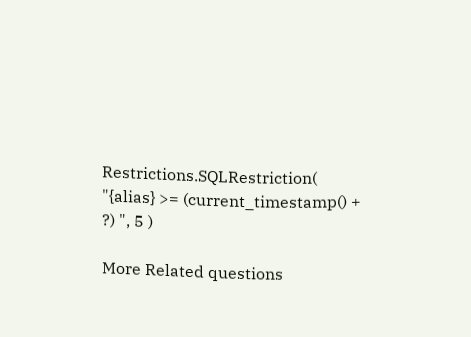Restrictions.SQLRestriction( "{alias} >= (current_timestamp() + ?) ", 5 )

More Related questions